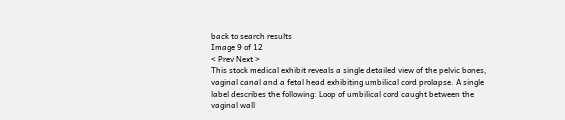back to search results
Image 9 of 12
< Prev Next >
This stock medical exhibit reveals a single detailed view of the pelvic bones, vaginal canal and a fetal head exhibiting umbilical cord prolapse. A single label describes the following: Loop of umbilical cord caught between the vaginal wall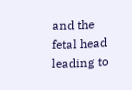and the fetal head leading to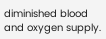diminished blood and oxygen supply.